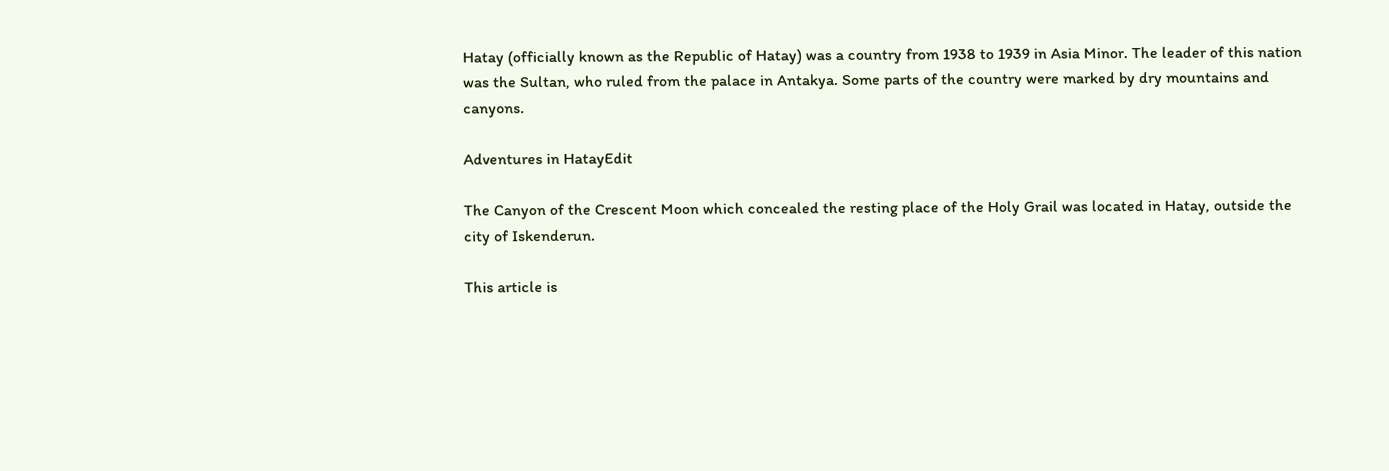Hatay (officially known as the Republic of Hatay) was a country from 1938 to 1939 in Asia Minor. The leader of this nation was the Sultan, who ruled from the palace in Antakya. Some parts of the country were marked by dry mountains and canyons.

Adventures in HatayEdit

The Canyon of the Crescent Moon which concealed the resting place of the Holy Grail was located in Hatay, outside the city of Iskenderun.

This article is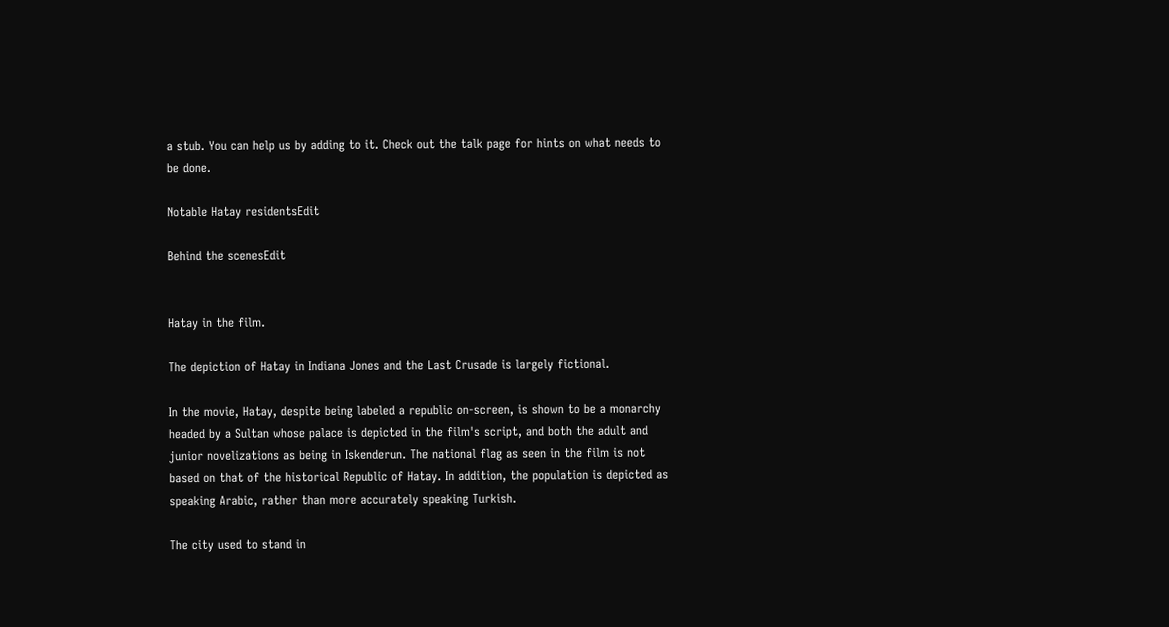a stub. You can help us by adding to it. Check out the talk page for hints on what needs to be done.

Notable Hatay residentsEdit

Behind the scenesEdit


Hatay in the film.

The depiction of Hatay in Indiana Jones and the Last Crusade is largely fictional.

In the movie, Hatay, despite being labeled a republic on-screen, is shown to be a monarchy headed by a Sultan whose palace is depicted in the film's script, and both the adult and junior novelizations as being in Iskenderun. The national flag as seen in the film is not based on that of the historical Republic of Hatay. In addition, the population is depicted as speaking Arabic, rather than more accurately speaking Turkish.

The city used to stand in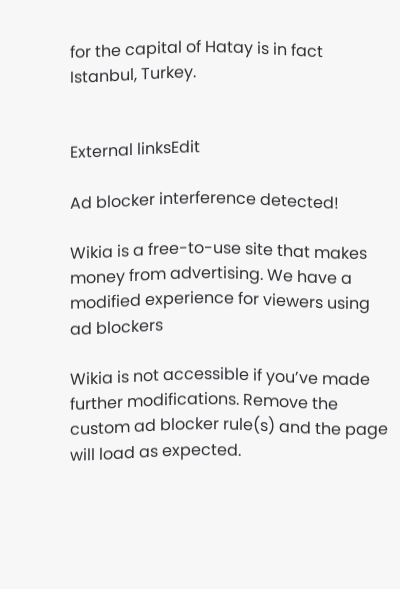for the capital of Hatay is in fact Istanbul, Turkey.


External linksEdit

Ad blocker interference detected!

Wikia is a free-to-use site that makes money from advertising. We have a modified experience for viewers using ad blockers

Wikia is not accessible if you’ve made further modifications. Remove the custom ad blocker rule(s) and the page will load as expected.